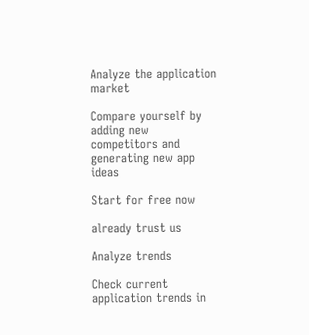Analyze the application market

Compare yourself by adding new competitors and generating new app ideas

Start for free now

already trust us

Analyze trends

Check current application trends in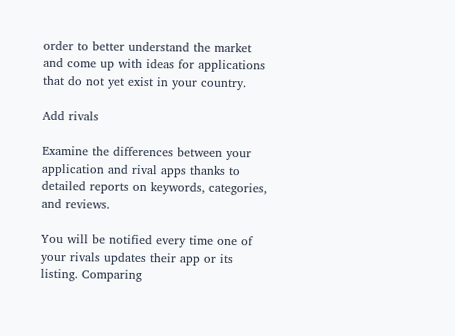order to better understand the market and come up with ideas for applications that do not yet exist in your country.

Add rivals

Examine the differences between your application and rival apps thanks to detailed reports on keywords, categories, and reviews.

You will be notified every time one of your rivals updates their app or its listing. Comparing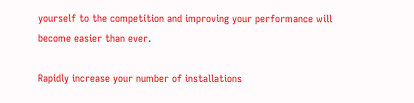yourself to the competition and improving your performance will become easier than ever.

Rapidly increase your number of installations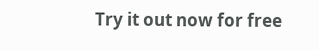Try it out now for free